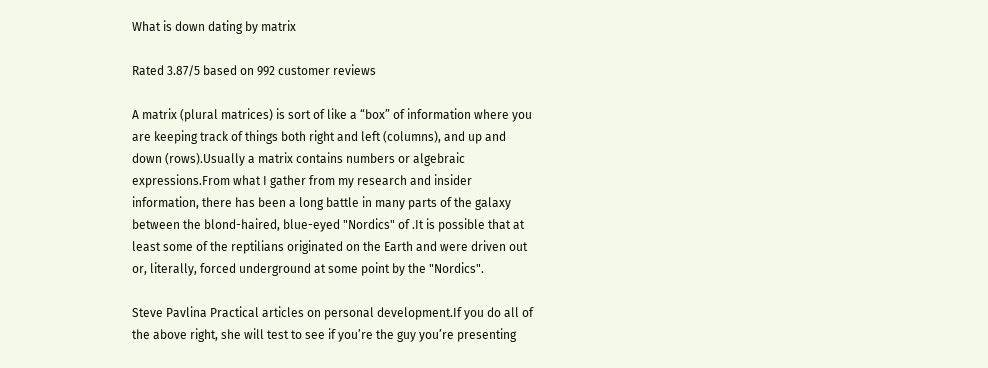What is down dating by matrix

Rated 3.87/5 based on 992 customer reviews

A matrix (plural matrices) is sort of like a “box” of information where you are keeping track of things both right and left (columns), and up and down (rows).Usually a matrix contains numbers or algebraic expressions.From what I gather from my research and insider information, there has been a long battle in many parts of the galaxy between the blond-haired, blue-eyed "Nordics" of .It is possible that at least some of the reptilians originated on the Earth and were driven out or, literally, forced underground at some point by the "Nordics".

Steve Pavlina Practical articles on personal development.If you do all of the above right, she will test to see if you’re the guy you’re presenting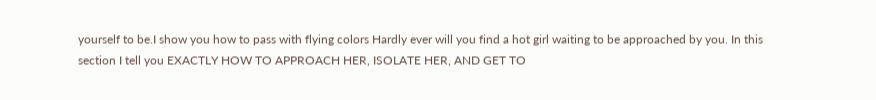yourself to be.I show you how to pass with flying colors Hardly ever will you find a hot girl waiting to be approached by you. In this section I tell you EXACTLY HOW TO APPROACH HER, ISOLATE HER, AND GET TO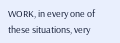WORK, in every one of these situations, very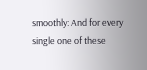smoothly: And for every single one of these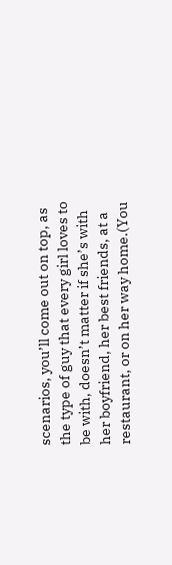scenarios, you’ll come out on top, as the type of guy that every girl loves to be with, doesn’t matter if she’s with her boyfriend, her best friends, at a restaurant, or on her way home.(You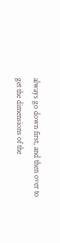always go down first, and then over to get the dimensions of the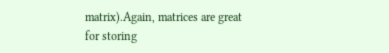matrix).Again, matrices are great for storing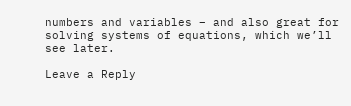numbers and variables – and also great for solving systems of equations, which we’ll see later.

Leave a Reply